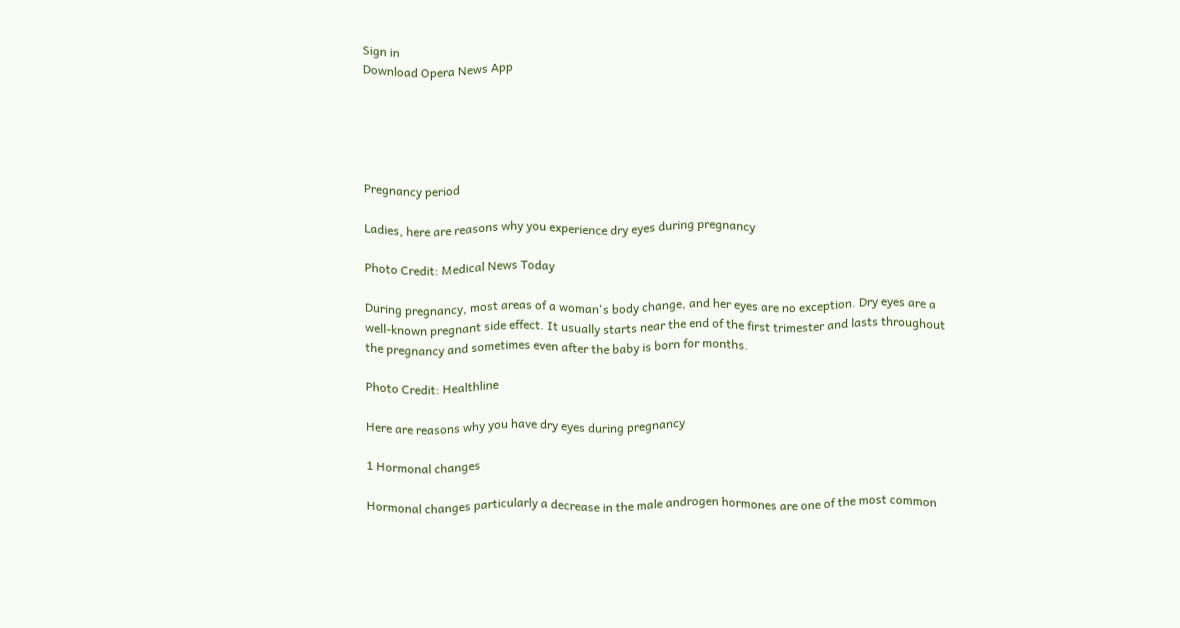Sign in
Download Opera News App





Pregnancy period

Ladies, here are reasons why you experience dry eyes during pregnancy

Photo Credit: Medical News Today

During pregnancy, most areas of a woman's body change, and her eyes are no exception. Dry eyes are a well-known pregnant side effect. It usually starts near the end of the first trimester and lasts throughout the pregnancy and sometimes even after the baby is born for months.

Photo Credit: Healthline

Here are reasons why you have dry eyes during pregnancy

1 Hormonal changes

Hormonal changes particularly a decrease in the male androgen hormones are one of the most common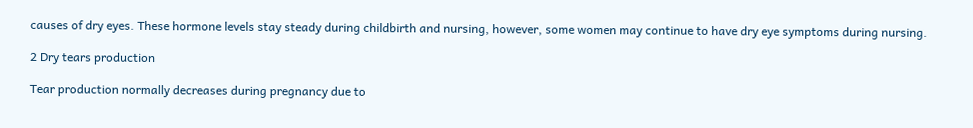causes of dry eyes. These hormone levels stay steady during childbirth and nursing, however, some women may continue to have dry eye symptoms during nursing.

2 Dry tears production

Tear production normally decreases during pregnancy due to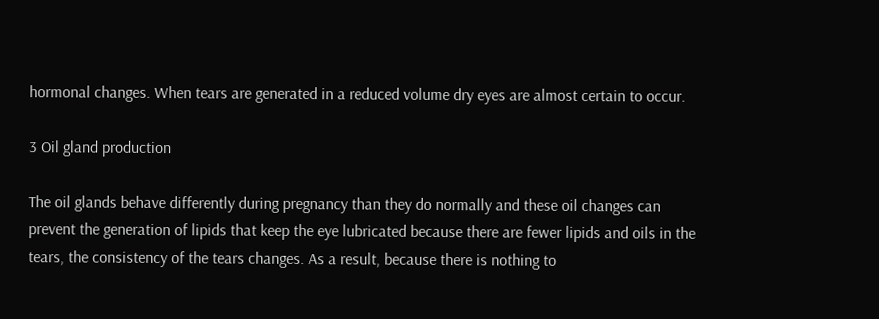hormonal changes. When tears are generated in a reduced volume dry eyes are almost certain to occur.

3 Oil gland production

The oil glands behave differently during pregnancy than they do normally and these oil changes can prevent the generation of lipids that keep the eye lubricated because there are fewer lipids and oils in the tears, the consistency of the tears changes. As a result, because there is nothing to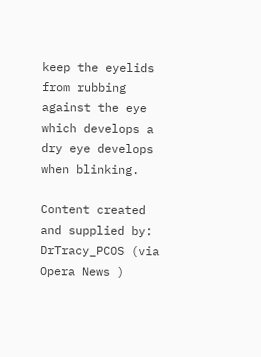keep the eyelids from rubbing against the eye which develops a dry eye develops when blinking.

Content created and supplied by: DrTracy_PCOS (via Opera News )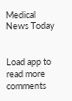Medical News Today


Load app to read more comments